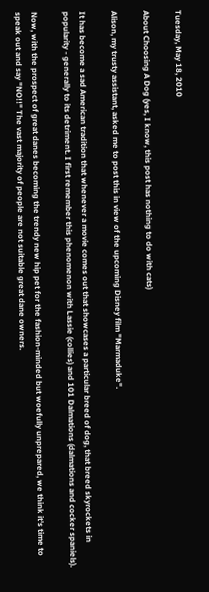Tuesday, May 18, 2010

About Choosing A Dog (yes, I know, this post has nothing to do with cats)

Alison, my trusty assistant, asked me to post this in view of the upcoming Disney film "Marmaduke".

It has become a sad American tradition that whenever a movie comes out that showcases a particular breed of dog, that breed skyrockets in popularity - generally to its detriment. I first remember this phenomenon with Lassie (collies) and 101 Dalmations (dalmations and cocker spaniels).

Now, with the prospect of great danes becoming the trendy new hip pet for the fashion-minded but woefully unprepared, we think it's time to speak out and say "NO!!" The vast majority of people are not suitable great dane owners.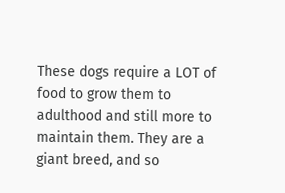These dogs require a LOT of food to grow them to adulthood and still more to maintain them. They are a giant breed, and so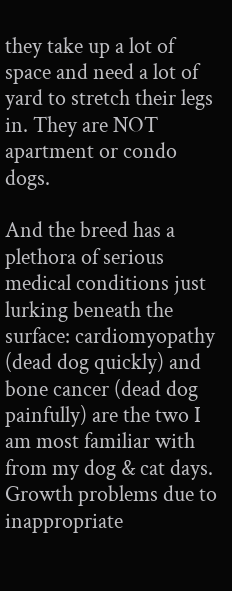they take up a lot of space and need a lot of yard to stretch their legs in. They are NOT apartment or condo dogs.

And the breed has a plethora of serious medical conditions just lurking beneath the surface: cardiomyopathy (dead dog quickly) and bone cancer (dead dog painfully) are the two I am most familiar with from my dog & cat days. Growth problems due to inappropriate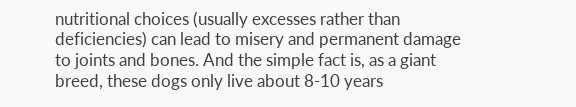nutritional choices (usually excesses rather than deficiencies) can lead to misery and permanent damage to joints and bones. And the simple fact is, as a giant breed, these dogs only live about 8-10 years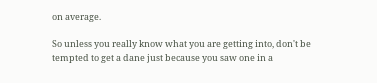on average.

So unless you really know what you are getting into, don't be tempted to get a dane just because you saw one in a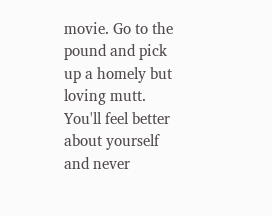movie. Go to the pound and pick up a homely but loving mutt. You'll feel better about yourself and never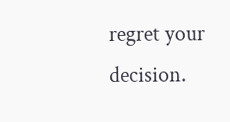regret your decision.